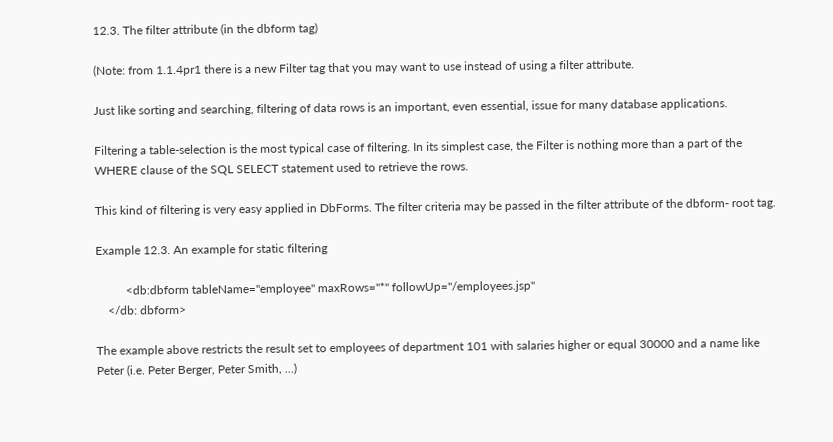12.3. The filter attribute (in the dbform tag)

(Note: from 1.1.4pr1 there is a new Filter tag that you may want to use instead of using a filter attribute.

Just like sorting and searching, filtering of data rows is an important, even essential, issue for many database applications.

Filtering a table-selection is the most typical case of filtering. In its simplest case, the Filter is nothing more than a part of the WHERE clause of the SQL SELECT statement used to retrieve the rows.

This kind of filtering is very easy applied in DbForms. The filter criteria may be passed in the filter attribute of the dbform- root tag.

Example 12.3. An example for static filtering

          <db:dbform tableName="employee" maxRows="*" followUp="/employees.jsp"
    </db: dbform>

The example above restricts the result set to employees of department 101 with salaries higher or equal 30000 and a name like Peter (i.e. Peter Berger, Peter Smith, ...)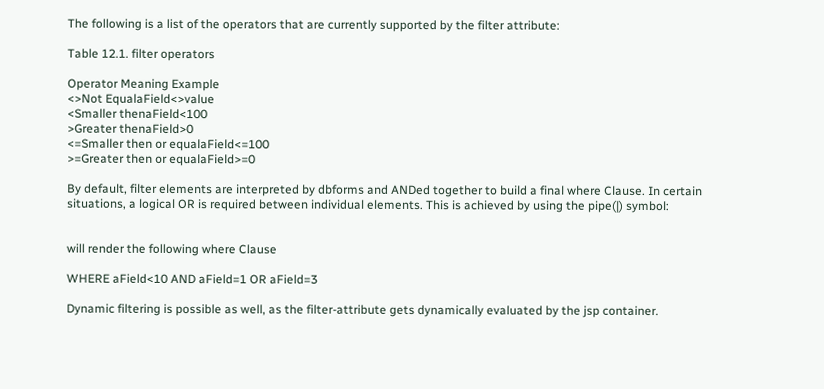The following is a list of the operators that are currently supported by the filter attribute:

Table 12.1. filter operators

Operator Meaning Example
<>Not EqualaField<>value
<Smaller thenaField<100
>Greater thenaField>0
<=Smaller then or equalaField<=100
>=Greater then or equalaField>=0

By default, filter elements are interpreted by dbforms and ANDed together to build a final where Clause. In certain situations, a logical OR is required between individual elements. This is achieved by using the pipe(|) symbol:


will render the following where Clause

WHERE aField<10 AND aField=1 OR aField=3

Dynamic filtering is possible as well, as the filter-attribute gets dynamically evaluated by the jsp container.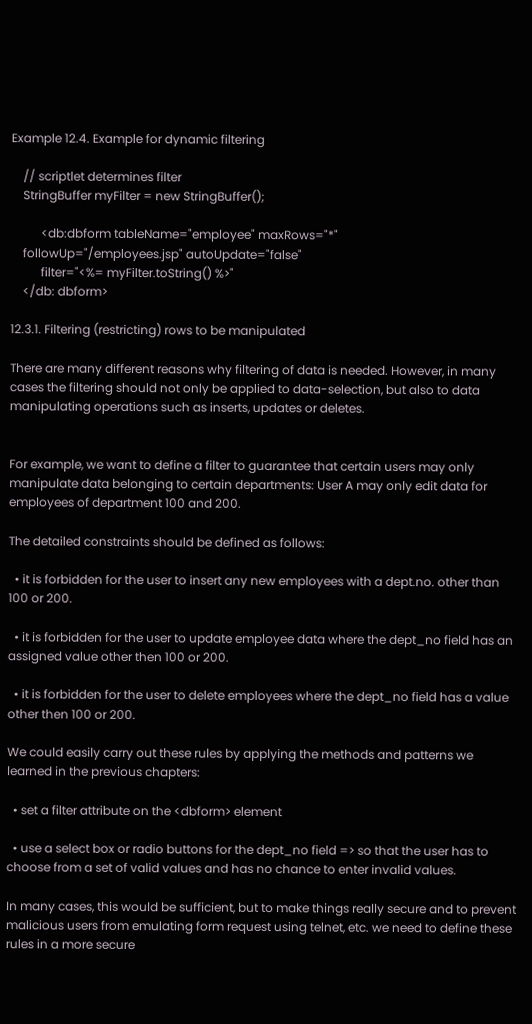Example 12.4. Example for dynamic filtering

    // scriptlet determines filter
    StringBuffer myFilter = new StringBuffer();

          <db:dbform tableName="employee" maxRows="*"
    followUp="/employees.jsp" autoUpdate="false"
          filter="<%= myFilter.toString() %>"
    </db: dbform>

12.3.1. Filtering (restricting) rows to be manipulated

There are many different reasons why filtering of data is needed. However, in many cases the filtering should not only be applied to data-selection, but also to data manipulating operations such as inserts, updates or deletes.


For example, we want to define a filter to guarantee that certain users may only manipulate data belonging to certain departments: User A may only edit data for employees of department 100 and 200.

The detailed constraints should be defined as follows:

  • it is forbidden for the user to insert any new employees with a dept.no. other than 100 or 200.

  • it is forbidden for the user to update employee data where the dept_no field has an assigned value other then 100 or 200.

  • it is forbidden for the user to delete employees where the dept_no field has a value other then 100 or 200.

We could easily carry out these rules by applying the methods and patterns we learned in the previous chapters:

  • set a filter attribute on the <dbform> element

  • use a select box or radio buttons for the dept_no field => so that the user has to choose from a set of valid values and has no chance to enter invalid values.

In many cases, this would be sufficient, but to make things really secure and to prevent malicious users from emulating form request using telnet, etc. we need to define these rules in a more secure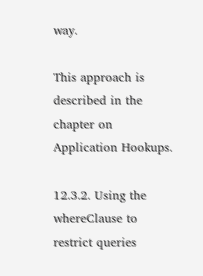way.

This approach is described in the chapter on Application Hookups.

12.3.2. Using the whereClause to restrict queries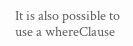It is also possible to use a whereClause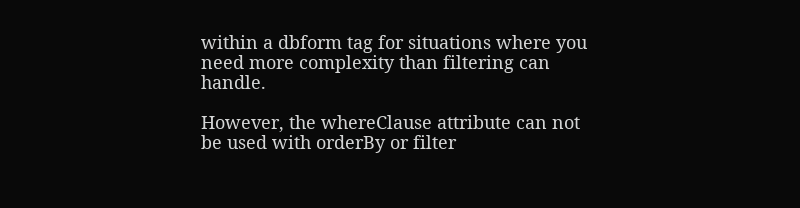within a dbform tag for situations where you need more complexity than filtering can handle.

However, the whereClause attribute can not be used with orderBy or filter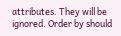attributes. They will be ignored. Order by should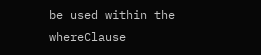be used within the whereClause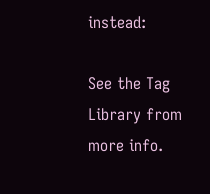instead:

See the Tag Library from more info.